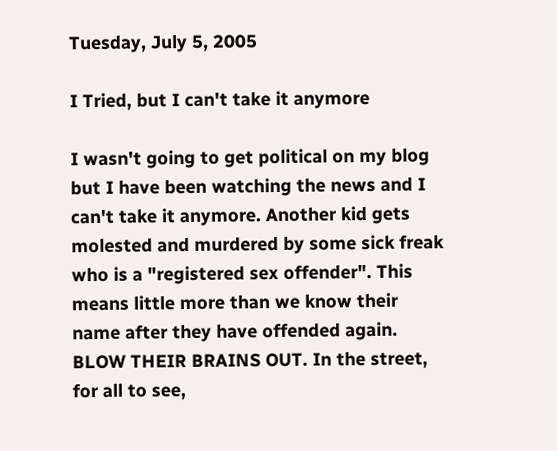Tuesday, July 5, 2005

I Tried, but I can't take it anymore

I wasn't going to get political on my blog but I have been watching the news and I can't take it anymore. Another kid gets molested and murdered by some sick freak who is a "registered sex offender". This means little more than we know their name after they have offended again. BLOW THEIR BRAINS OUT. In the street, for all to see,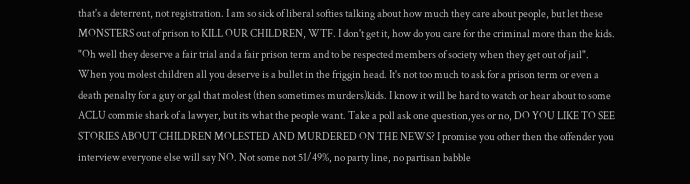that's a deterrent, not registration. I am so sick of liberal softies talking about how much they care about people, but let these MONSTERS out of prison to KILL OUR CHILDREN, WTF. I don't get it, how do you care for the criminal more than the kids. "Oh well they deserve a fair trial and a fair prison term and to be respected members of society when they get out of jail". When you molest children all you deserve is a bullet in the friggin head. It's not too much to ask for a prison term or even a death penalty for a guy or gal that molest (then sometimes murders)kids. I know it will be hard to watch or hear about to some ACLU commie shark of a lawyer, but its what the people want. Take a poll ask one question,yes or no, DO YOU LIKE TO SEE STORIES ABOUT CHILDREN MOLESTED AND MURDERED ON THE NEWS? I promise you other then the offender you interview everyone else will say NO. Not some not 51/49%, no party line, no partisan babble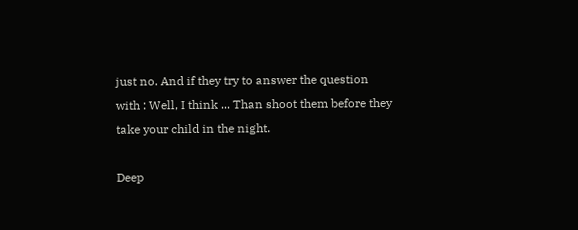just no. And if they try to answer the question with : Well, I think ... Than shoot them before they take your child in the night.

Deep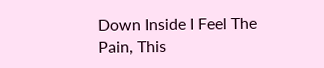Down Inside I Feel The Pain, This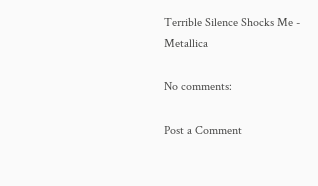Terrible Silence Shocks Me - Metallica

No comments:

Post a Comment